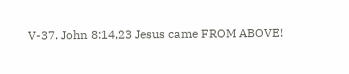V-37. John 8:14,23 Jesus came FROM ABOVE!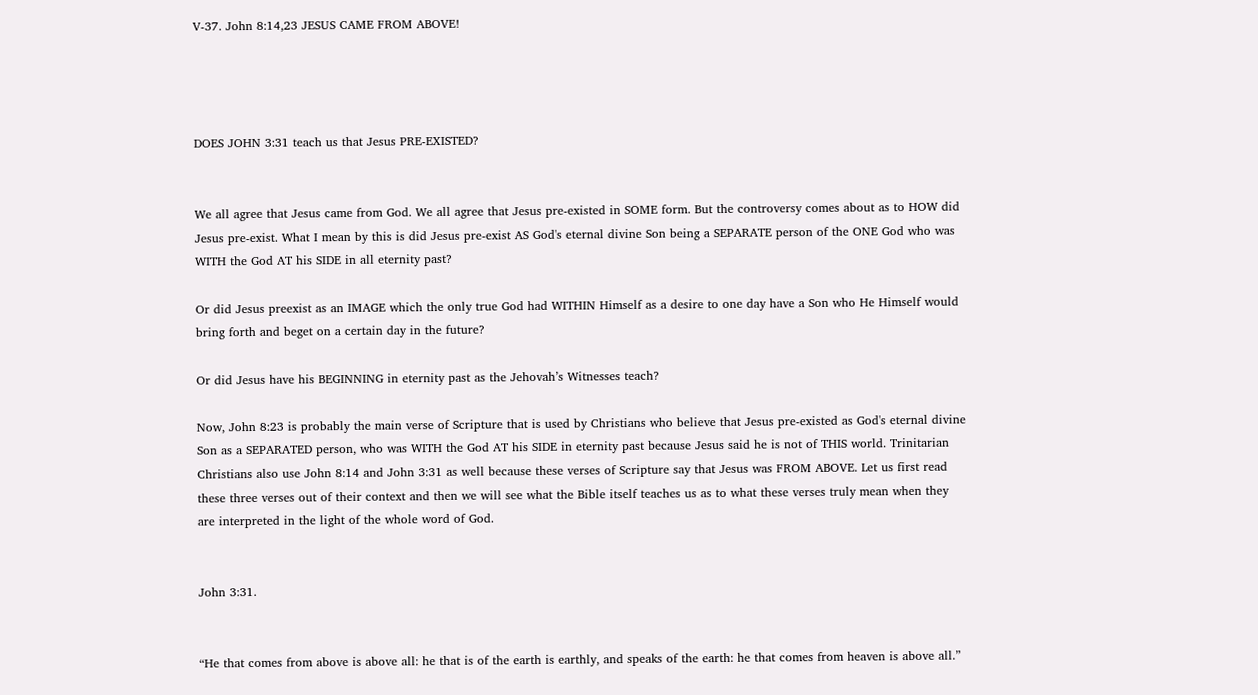V-37. John 8:14,23 JESUS CAME FROM ABOVE!




DOES JOHN 3:31 teach us that Jesus PRE-EXISTED?


We all agree that Jesus came from God. We all agree that Jesus pre-existed in SOME form. But the controversy comes about as to HOW did Jesus pre-exist. What I mean by this is did Jesus pre-exist AS God's eternal divine Son being a SEPARATE person of the ONE God who was WITH the God AT his SIDE in all eternity past?

Or did Jesus preexist as an IMAGE which the only true God had WITHIN Himself as a desire to one day have a Son who He Himself would bring forth and beget on a certain day in the future?

Or did Jesus have his BEGINNING in eternity past as the Jehovah’s Witnesses teach?

Now, John 8:23 is probably the main verse of Scripture that is used by Christians who believe that Jesus pre-existed as God's eternal divine Son as a SEPARATED person, who was WITH the God AT his SIDE in eternity past because Jesus said he is not of THIS world. Trinitarian Christians also use John 8:14 and John 3:31 as well because these verses of Scripture say that Jesus was FROM ABOVE. Let us first read these three verses out of their context and then we will see what the Bible itself teaches us as to what these verses truly mean when they are interpreted in the light of the whole word of God.


John 3:31.


“He that comes from above is above all: he that is of the earth is earthly, and speaks of the earth: he that comes from heaven is above all.”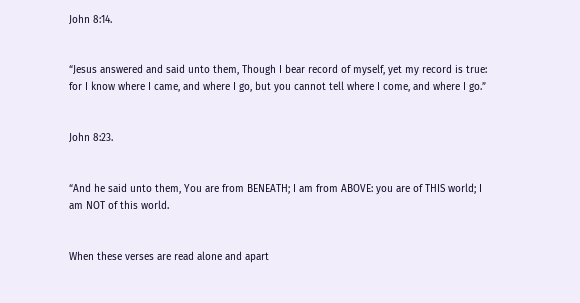John 8:14.


“Jesus answered and said unto them, Though I bear record of myself, yet my record is true: for I know where I came, and where I go, but you cannot tell where I come, and where I go.”


John 8:23.


“And he said unto them, You are from BENEATH; I am from ABOVE: you are of THIS world; I am NOT of this world.


When these verses are read alone and apart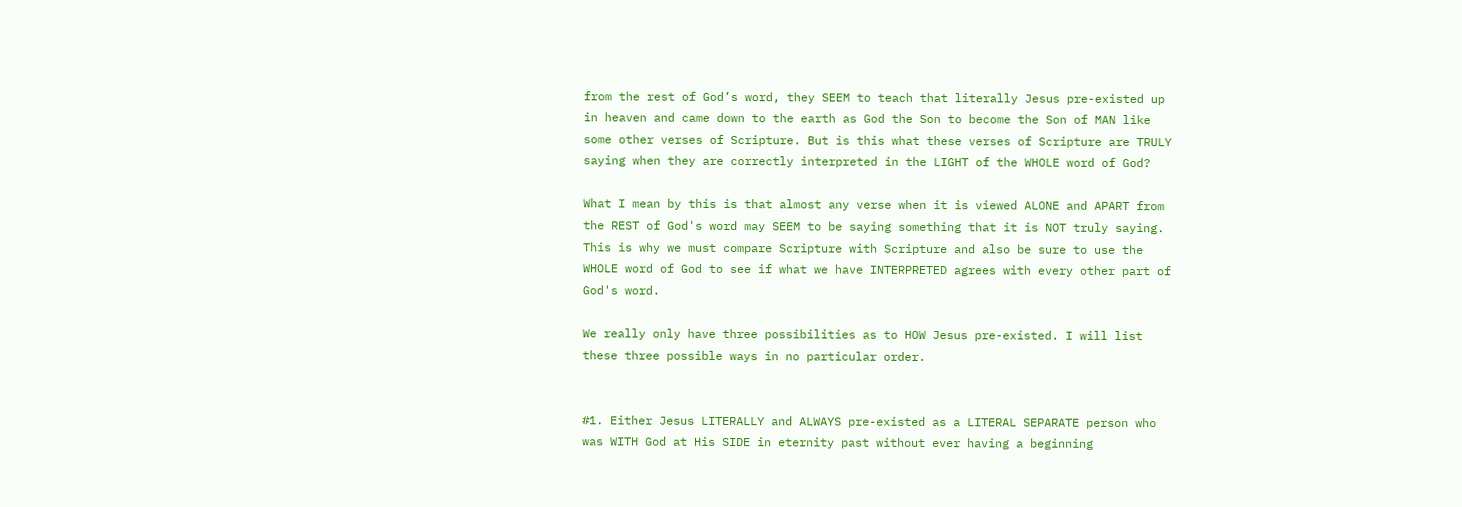from the rest of God’s word, they SEEM to teach that literally Jesus pre-existed up in heaven and came down to the earth as God the Son to become the Son of MAN like some other verses of Scripture. But is this what these verses of Scripture are TRULY saying when they are correctly interpreted in the LIGHT of the WHOLE word of God?

What I mean by this is that almost any verse when it is viewed ALONE and APART from the REST of God's word may SEEM to be saying something that it is NOT truly saying. This is why we must compare Scripture with Scripture and also be sure to use the WHOLE word of God to see if what we have INTERPRETED agrees with every other part of God's word.

We really only have three possibilities as to HOW Jesus pre-existed. I will list these three possible ways in no particular order.


#1. Either Jesus LITERALLY and ALWAYS pre-existed as a LITERAL SEPARATE person who was WITH God at His SIDE in eternity past without ever having a beginning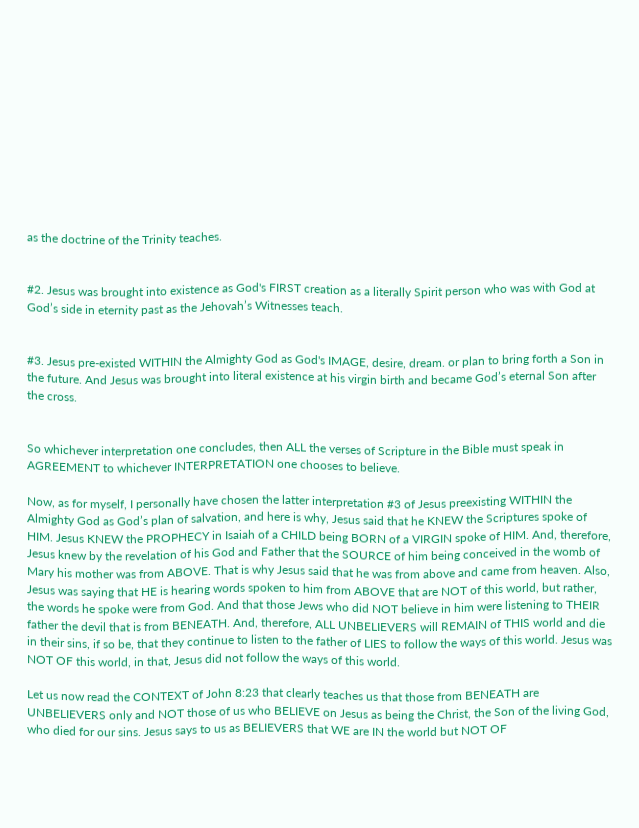as the doctrine of the Trinity teaches.


#2. Jesus was brought into existence as God's FIRST creation as a literally Spirit person who was with God at God’s side in eternity past as the Jehovah’s Witnesses teach.


#3. Jesus pre-existed WITHIN the Almighty God as God's IMAGE, desire, dream. or plan to bring forth a Son in the future. And Jesus was brought into literal existence at his virgin birth and became God’s eternal Son after the cross.


So whichever interpretation one concludes, then ALL the verses of Scripture in the Bible must speak in AGREEMENT to whichever INTERPRETATION one chooses to believe.

Now, as for myself, I personally have chosen the latter interpretation #3 of Jesus preexisting WITHIN the Almighty God as God’s plan of salvation, and here is why, Jesus said that he KNEW the Scriptures spoke of HIM. Jesus KNEW the PROPHECY in Isaiah of a CHILD being BORN of a VIRGIN spoke of HIM. And, therefore, Jesus knew by the revelation of his God and Father that the SOURCE of him being conceived in the womb of Mary his mother was from ABOVE. That is why Jesus said that he was from above and came from heaven. Also, Jesus was saying that HE is hearing words spoken to him from ABOVE that are NOT of this world, but rather, the words he spoke were from God. And that those Jews who did NOT believe in him were listening to THEIR father the devil that is from BENEATH. And, therefore, ALL UNBELIEVERS will REMAIN of THIS world and die in their sins, if so be, that they continue to listen to the father of LIES to follow the ways of this world. Jesus was NOT OF this world, in that, Jesus did not follow the ways of this world.

Let us now read the CONTEXT of John 8:23 that clearly teaches us that those from BENEATH are UNBELIEVERS only and NOT those of us who BELIEVE on Jesus as being the Christ, the Son of the living God, who died for our sins. Jesus says to us as BELIEVERS that WE are IN the world but NOT OF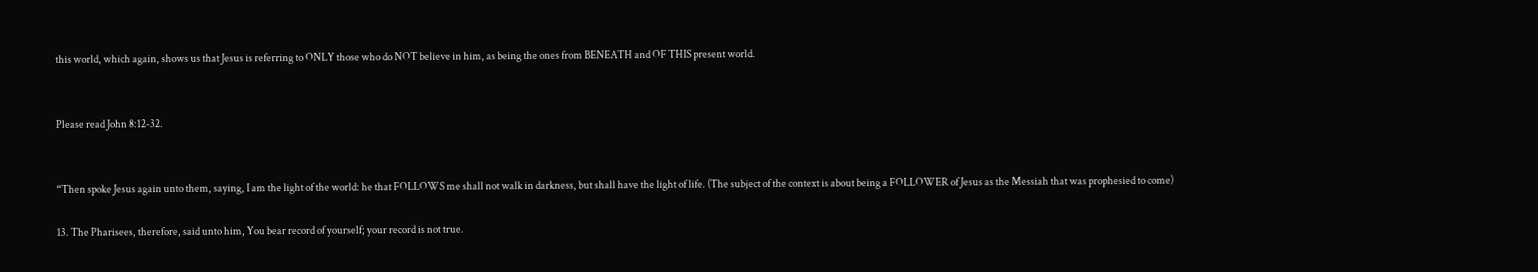this world, which again, shows us that Jesus is referring to ONLY those who do NOT believe in him, as being the ones from BENEATH and OF THIS present world.


Please read John 8:12-32.


“Then spoke Jesus again unto them, saying, I am the light of the world: he that FOLLOWS me shall not walk in darkness, but shall have the light of life. (The subject of the context is about being a FOLLOWER of Jesus as the Messiah that was prophesied to come)

13. The Pharisees, therefore, said unto him, You bear record of yourself; your record is not true.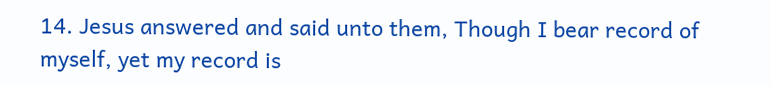14. Jesus answered and said unto them, Though I bear record of myself, yet my record is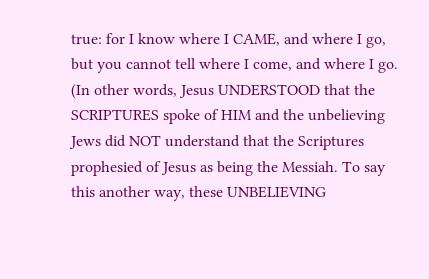true: for I know where I CAME, and where I go, but you cannot tell where I come, and where I go. (In other words, Jesus UNDERSTOOD that the SCRIPTURES spoke of HIM and the unbelieving Jews did NOT understand that the Scriptures prophesied of Jesus as being the Messiah. To say this another way, these UNBELIEVING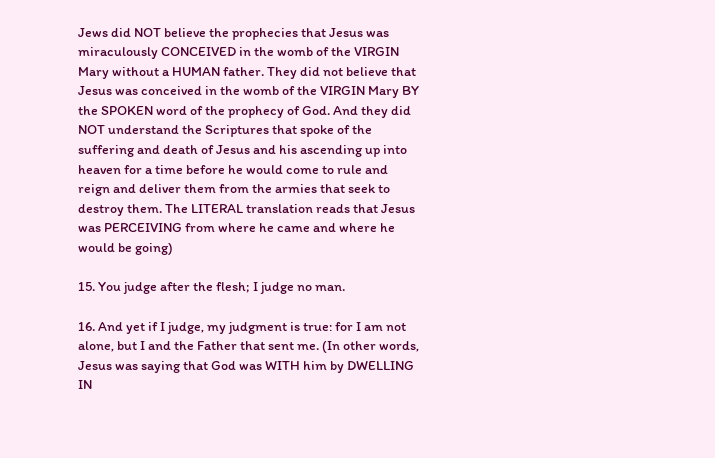Jews did NOT believe the prophecies that Jesus was miraculously CONCEIVED in the womb of the VIRGIN Mary without a HUMAN father. They did not believe that Jesus was conceived in the womb of the VIRGIN Mary BY the SPOKEN word of the prophecy of God. And they did NOT understand the Scriptures that spoke of the suffering and death of Jesus and his ascending up into heaven for a time before he would come to rule and reign and deliver them from the armies that seek to destroy them. The LITERAL translation reads that Jesus was PERCEIVING from where he came and where he would be going)

15. You judge after the flesh; I judge no man.

16. And yet if I judge, my judgment is true: for I am not alone, but I and the Father that sent me. (In other words, Jesus was saying that God was WITH him by DWELLING IN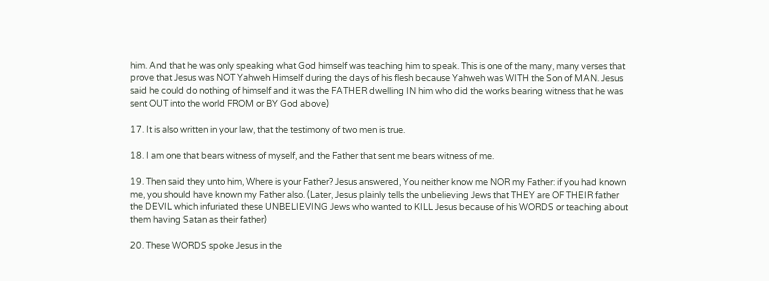him. And that he was only speaking what God himself was teaching him to speak. This is one of the many, many verses that prove that Jesus was NOT Yahweh Himself during the days of his flesh because Yahweh was WITH the Son of MAN. Jesus said he could do nothing of himself and it was the FATHER dwelling IN him who did the works bearing witness that he was sent OUT into the world FROM or BY God above)

17. It is also written in your law, that the testimony of two men is true.

18. I am one that bears witness of myself, and the Father that sent me bears witness of me.

19. Then said they unto him, Where is your Father? Jesus answered, You neither know me NOR my Father: if you had known me, you should have known my Father also. (Later, Jesus plainly tells the unbelieving Jews that THEY are OF THEIR father the DEVIL which infuriated these UNBELIEVING Jews who wanted to KILL Jesus because of his WORDS or teaching about them having Satan as their father)

20. These WORDS spoke Jesus in the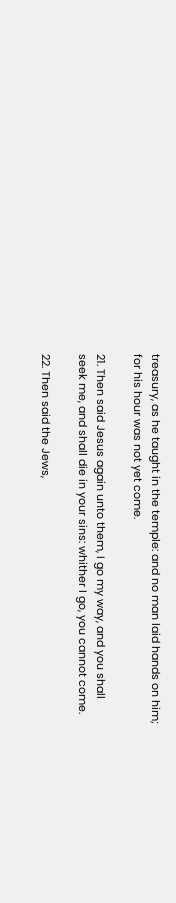treasury, as he taught in the temple: and no man laid hands on him; for his hour was not yet come.

21. Then said Jesus again unto them, I go my way, and you shall seek me, and shall die in your sins: whither I go, you cannot come.

22. Then said the Jews,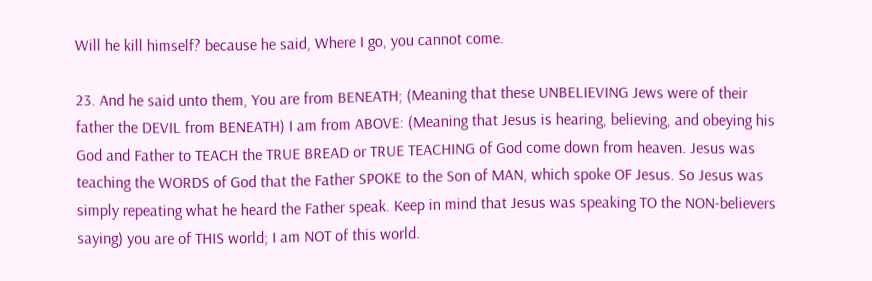Will he kill himself? because he said, Where I go, you cannot come.

23. And he said unto them, You are from BENEATH; (Meaning that these UNBELIEVING Jews were of their father the DEVIL from BENEATH) I am from ABOVE: (Meaning that Jesus is hearing, believing, and obeying his God and Father to TEACH the TRUE BREAD or TRUE TEACHING of God come down from heaven. Jesus was teaching the WORDS of God that the Father SPOKE to the Son of MAN, which spoke OF Jesus. So Jesus was simply repeating what he heard the Father speak. Keep in mind that Jesus was speaking TO the NON-believers saying) you are of THIS world; I am NOT of this world.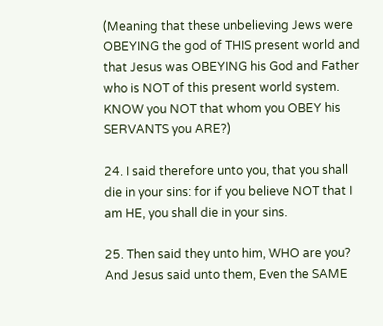(Meaning that these unbelieving Jews were OBEYING the god of THIS present world and that Jesus was OBEYING his God and Father who is NOT of this present world system. KNOW you NOT that whom you OBEY his SERVANTS you ARE?)

24. I said therefore unto you, that you shall die in your sins: for if you believe NOT that I am HE, you shall die in your sins.

25. Then said they unto him, WHO are you? And Jesus said unto them, Even the SAME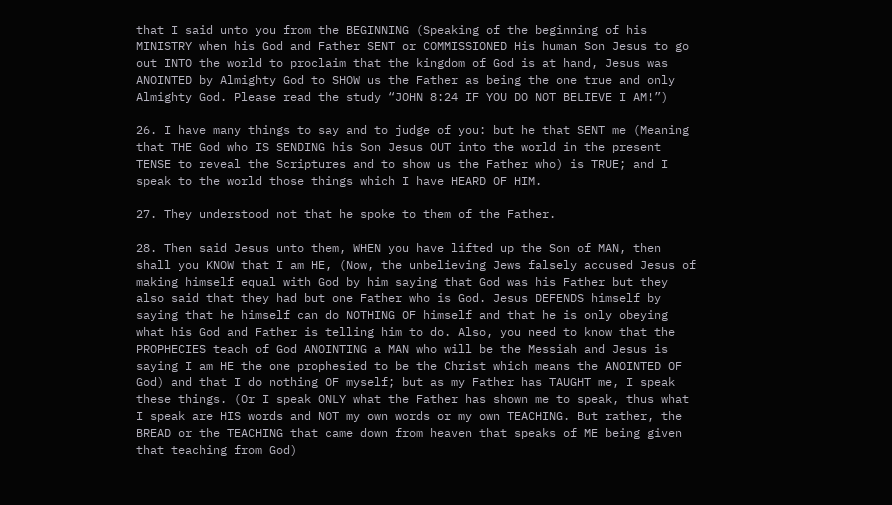that I said unto you from the BEGINNING (Speaking of the beginning of his MINISTRY when his God and Father SENT or COMMISSIONED His human Son Jesus to go out INTO the world to proclaim that the kingdom of God is at hand, Jesus was ANOINTED by Almighty God to SHOW us the Father as being the one true and only Almighty God. Please read the study “JOHN 8:24 IF YOU DO NOT BELIEVE I AM!”)

26. I have many things to say and to judge of you: but he that SENT me (Meaning that THE God who IS SENDING his Son Jesus OUT into the world in the present TENSE to reveal the Scriptures and to show us the Father who) is TRUE; and I speak to the world those things which I have HEARD OF HIM.

27. They understood not that he spoke to them of the Father.

28. Then said Jesus unto them, WHEN you have lifted up the Son of MAN, then shall you KNOW that I am HE, (Now, the unbelieving Jews falsely accused Jesus of making himself equal with God by him saying that God was his Father but they also said that they had but one Father who is God. Jesus DEFENDS himself by saying that he himself can do NOTHING OF himself and that he is only obeying what his God and Father is telling him to do. Also, you need to know that the PROPHECIES teach of God ANOINTING a MAN who will be the Messiah and Jesus is saying I am HE the one prophesied to be the Christ which means the ANOINTED OF God) and that I do nothing OF myself; but as my Father has TAUGHT me, I speak these things. (Or I speak ONLY what the Father has shown me to speak, thus what I speak are HIS words and NOT my own words or my own TEACHING. But rather, the BREAD or the TEACHING that came down from heaven that speaks of ME being given that teaching from God)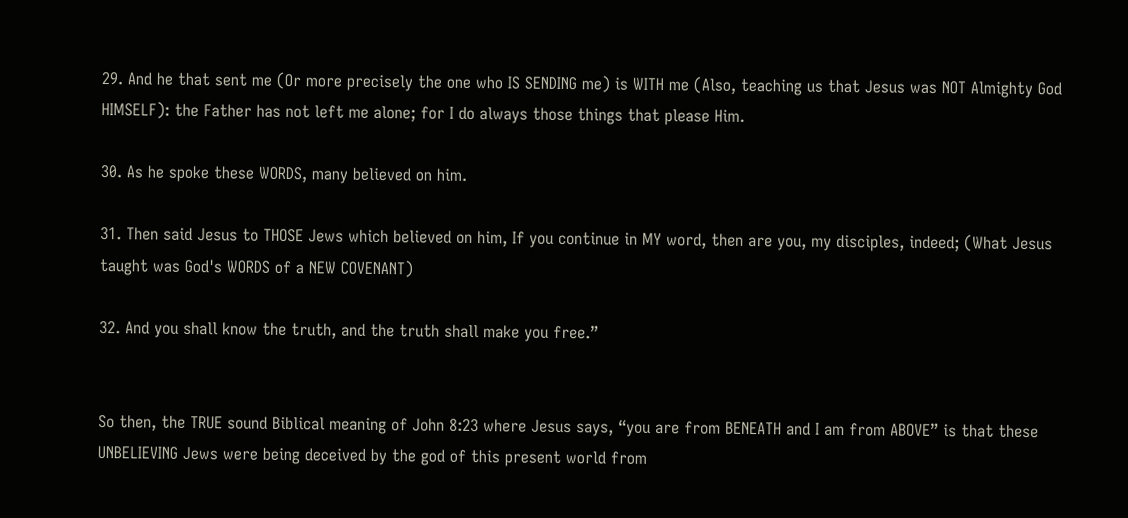29. And he that sent me (Or more precisely the one who IS SENDING me) is WITH me (Also, teaching us that Jesus was NOT Almighty God HIMSELF): the Father has not left me alone; for I do always those things that please Him.

30. As he spoke these WORDS, many believed on him.

31. Then said Jesus to THOSE Jews which believed on him, If you continue in MY word, then are you, my disciples, indeed; (What Jesus taught was God's WORDS of a NEW COVENANT)

32. And you shall know the truth, and the truth shall make you free.”


So then, the TRUE sound Biblical meaning of John 8:23 where Jesus says, “you are from BENEATH and I am from ABOVE” is that these UNBELIEVING Jews were being deceived by the god of this present world from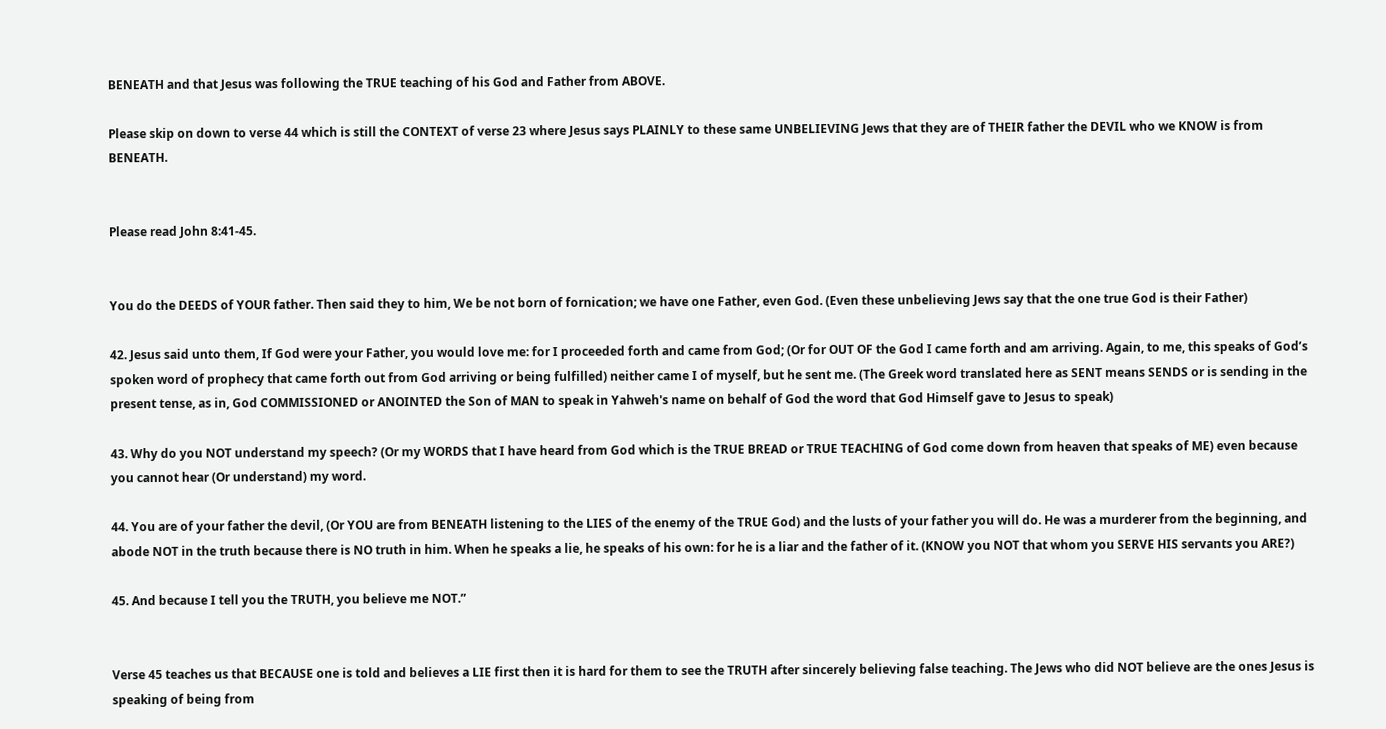BENEATH and that Jesus was following the TRUE teaching of his God and Father from ABOVE.

Please skip on down to verse 44 which is still the CONTEXT of verse 23 where Jesus says PLAINLY to these same UNBELIEVING Jews that they are of THEIR father the DEVIL who we KNOW is from BENEATH.


Please read John 8:41-45.


You do the DEEDS of YOUR father. Then said they to him, We be not born of fornication; we have one Father, even God. (Even these unbelieving Jews say that the one true God is their Father)

42. Jesus said unto them, If God were your Father, you would love me: for I proceeded forth and came from God; (Or for OUT OF the God I came forth and am arriving. Again, to me, this speaks of God’s spoken word of prophecy that came forth out from God arriving or being fulfilled) neither came I of myself, but he sent me. (The Greek word translated here as SENT means SENDS or is sending in the present tense, as in, God COMMISSIONED or ANOINTED the Son of MAN to speak in Yahweh's name on behalf of God the word that God Himself gave to Jesus to speak)

43. Why do you NOT understand my speech? (Or my WORDS that I have heard from God which is the TRUE BREAD or TRUE TEACHING of God come down from heaven that speaks of ME) even because you cannot hear (Or understand) my word.

44. You are of your father the devil, (Or YOU are from BENEATH listening to the LIES of the enemy of the TRUE God) and the lusts of your father you will do. He was a murderer from the beginning, and abode NOT in the truth because there is NO truth in him. When he speaks a lie, he speaks of his own: for he is a liar and the father of it. (KNOW you NOT that whom you SERVE HIS servants you ARE?)

45. And because I tell you the TRUTH, you believe me NOT.”


Verse 45 teaches us that BECAUSE one is told and believes a LIE first then it is hard for them to see the TRUTH after sincerely believing false teaching. The Jews who did NOT believe are the ones Jesus is speaking of being from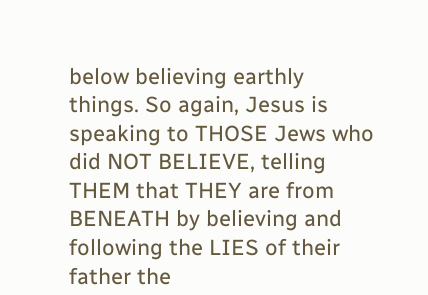below believing earthly things. So again, Jesus is speaking to THOSE Jews who did NOT BELIEVE, telling THEM that THEY are from BENEATH by believing and following the LIES of their father the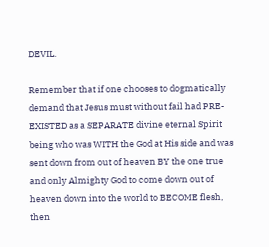DEVIL.

Remember that if one chooses to dogmatically demand that Jesus must without fail had PRE-EXISTED as a SEPARATE divine eternal Spirit being who was WITH the God at His side and was sent down from out of heaven BY the one true and only Almighty God to come down out of heaven down into the world to BECOME flesh, then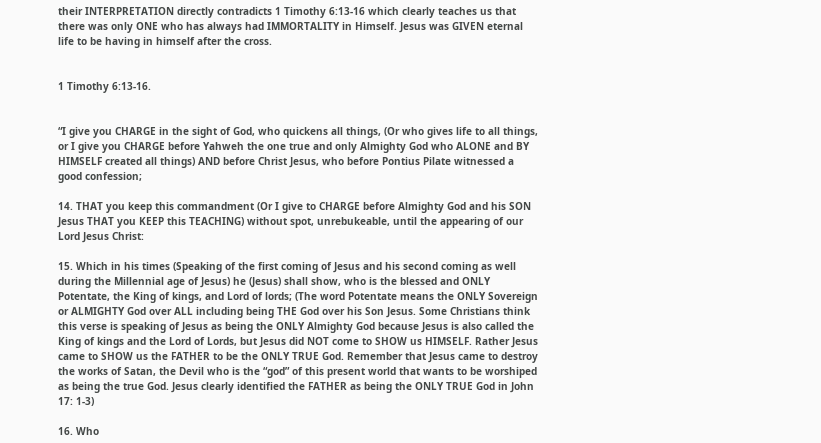their INTERPRETATION directly contradicts 1 Timothy 6:13-16 which clearly teaches us that there was only ONE who has always had IMMORTALITY in Himself. Jesus was GIVEN eternal life to be having in himself after the cross.


1 Timothy 6:13-16.


“I give you CHARGE in the sight of God, who quickens all things, (Or who gives life to all things, or I give you CHARGE before Yahweh the one true and only Almighty God who ALONE and BY HIMSELF created all things) AND before Christ Jesus, who before Pontius Pilate witnessed a good confession;

14. THAT you keep this commandment (Or I give to CHARGE before Almighty God and his SON Jesus THAT you KEEP this TEACHING) without spot, unrebukeable, until the appearing of our Lord Jesus Christ:

15. Which in his times (Speaking of the first coming of Jesus and his second coming as well during the Millennial age of Jesus) he (Jesus) shall show, who is the blessed and ONLY Potentate, the King of kings, and Lord of lords; (The word Potentate means the ONLY Sovereign or ALMIGHTY God over ALL including being THE God over his Son Jesus. Some Christians think this verse is speaking of Jesus as being the ONLY Almighty God because Jesus is also called the King of kings and the Lord of Lords, but Jesus did NOT come to SHOW us HIMSELF. Rather Jesus came to SHOW us the FATHER to be the ONLY TRUE God. Remember that Jesus came to destroy the works of Satan, the Devil who is the “god” of this present world that wants to be worshiped as being the true God. Jesus clearly identified the FATHER as being the ONLY TRUE God in John 17: 1-3)

16. Who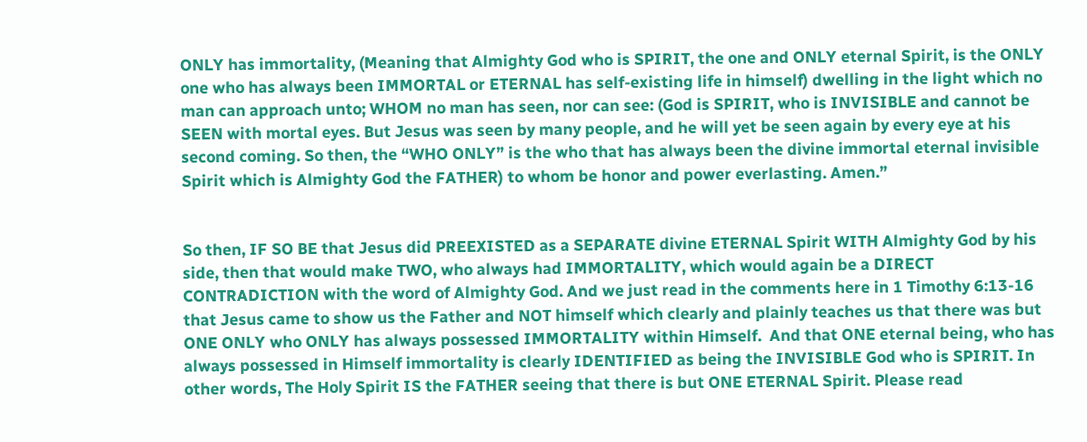ONLY has immortality, (Meaning that Almighty God who is SPIRIT, the one and ONLY eternal Spirit, is the ONLY one who has always been IMMORTAL or ETERNAL has self-existing life in himself) dwelling in the light which no man can approach unto; WHOM no man has seen, nor can see: (God is SPIRIT, who is INVISIBLE and cannot be SEEN with mortal eyes. But Jesus was seen by many people, and he will yet be seen again by every eye at his second coming. So then, the “WHO ONLY” is the who that has always been the divine immortal eternal invisible Spirit which is Almighty God the FATHER) to whom be honor and power everlasting. Amen.”


So then, IF SO BE that Jesus did PREEXISTED as a SEPARATE divine ETERNAL Spirit WITH Almighty God by his side, then that would make TWO, who always had IMMORTALITY, which would again be a DIRECT CONTRADICTION with the word of Almighty God. And we just read in the comments here in 1 Timothy 6:13-16 that Jesus came to show us the Father and NOT himself which clearly and plainly teaches us that there was but ONE ONLY who ONLY has always possessed IMMORTALITY within Himself.  And that ONE eternal being, who has always possessed in Himself immortality is clearly IDENTIFIED as being the INVISIBLE God who is SPIRIT. In other words, The Holy Spirit IS the FATHER seeing that there is but ONE ETERNAL Spirit. Please read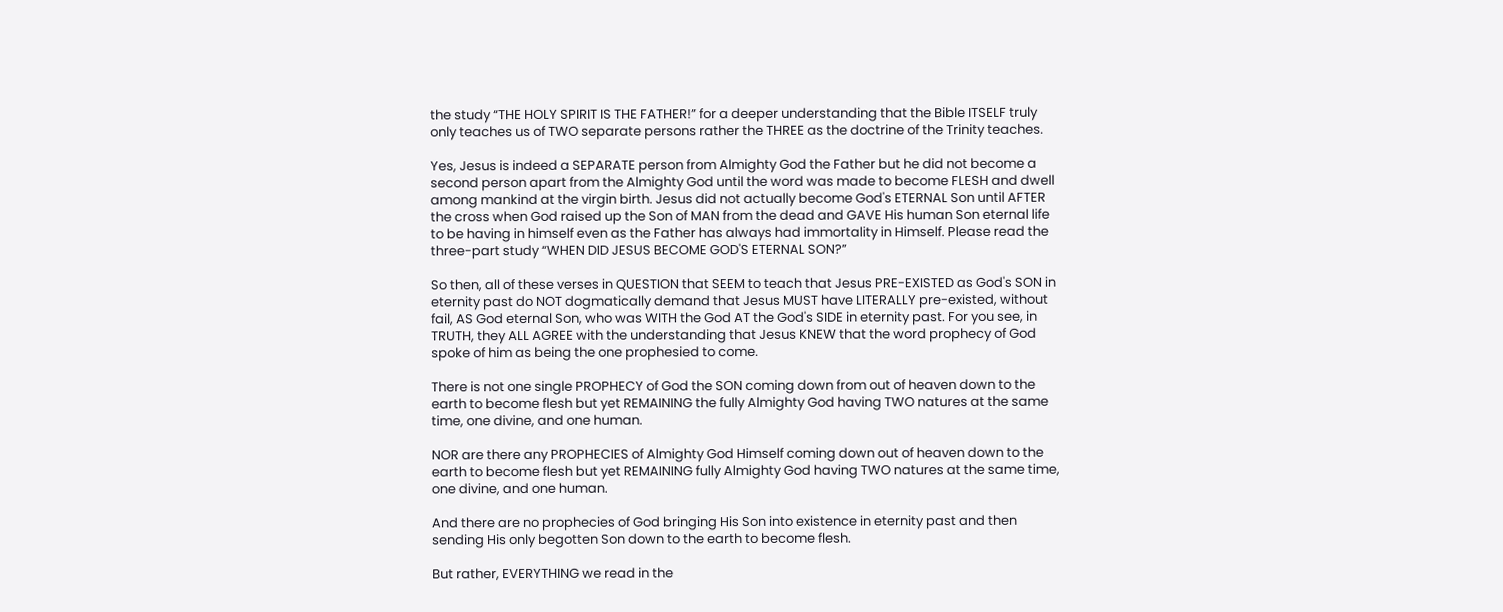the study “THE HOLY SPIRIT IS THE FATHER!” for a deeper understanding that the Bible ITSELF truly only teaches us of TWO separate persons rather the THREE as the doctrine of the Trinity teaches.

Yes, Jesus is indeed a SEPARATE person from Almighty God the Father but he did not become a second person apart from the Almighty God until the word was made to become FLESH and dwell among mankind at the virgin birth. Jesus did not actually become God's ETERNAL Son until AFTER the cross when God raised up the Son of MAN from the dead and GAVE His human Son eternal life to be having in himself even as the Father has always had immortality in Himself. Please read the three-part study “WHEN DID JESUS BECOME GOD'S ETERNAL SON?”

So then, all of these verses in QUESTION that SEEM to teach that Jesus PRE-EXISTED as God's SON in eternity past do NOT dogmatically demand that Jesus MUST have LITERALLY pre-existed, without fail, AS God eternal Son, who was WITH the God AT the God's SIDE in eternity past. For you see, in TRUTH, they ALL AGREE with the understanding that Jesus KNEW that the word prophecy of God spoke of him as being the one prophesied to come.

There is not one single PROPHECY of God the SON coming down from out of heaven down to the earth to become flesh but yet REMAINING the fully Almighty God having TWO natures at the same time, one divine, and one human.

NOR are there any PROPHECIES of Almighty God Himself coming down out of heaven down to the earth to become flesh but yet REMAINING fully Almighty God having TWO natures at the same time, one divine, and one human.

And there are no prophecies of God bringing His Son into existence in eternity past and then sending His only begotten Son down to the earth to become flesh.

But rather, EVERYTHING we read in the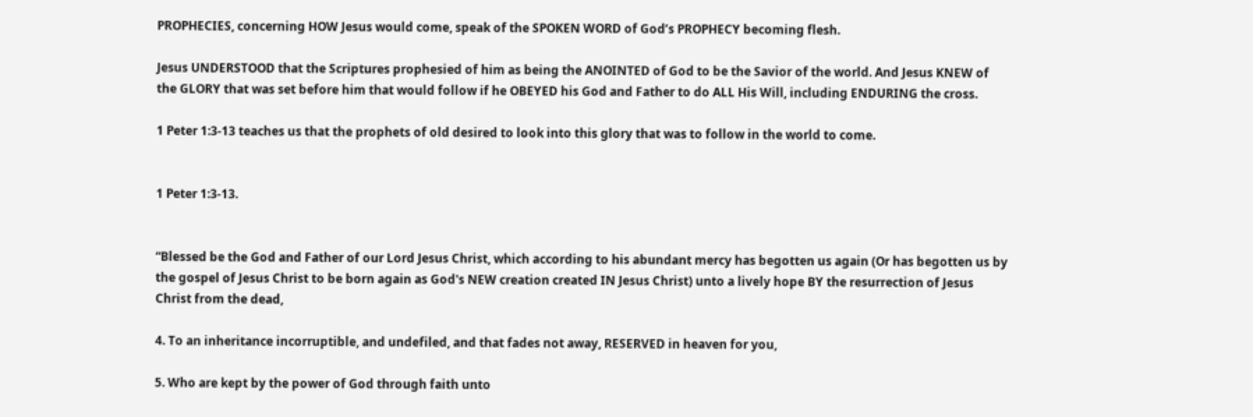PROPHECIES, concerning HOW Jesus would come, speak of the SPOKEN WORD of God’s PROPHECY becoming flesh.

Jesus UNDERSTOOD that the Scriptures prophesied of him as being the ANOINTED of God to be the Savior of the world. And Jesus KNEW of the GLORY that was set before him that would follow if he OBEYED his God and Father to do ALL His Will, including ENDURING the cross.

1 Peter 1:3-13 teaches us that the prophets of old desired to look into this glory that was to follow in the world to come.


1 Peter 1:3-13.


“Blessed be the God and Father of our Lord Jesus Christ, which according to his abundant mercy has begotten us again (Or has begotten us by the gospel of Jesus Christ to be born again as God's NEW creation created IN Jesus Christ) unto a lively hope BY the resurrection of Jesus Christ from the dead,

4. To an inheritance incorruptible, and undefiled, and that fades not away, RESERVED in heaven for you,

5. Who are kept by the power of God through faith unto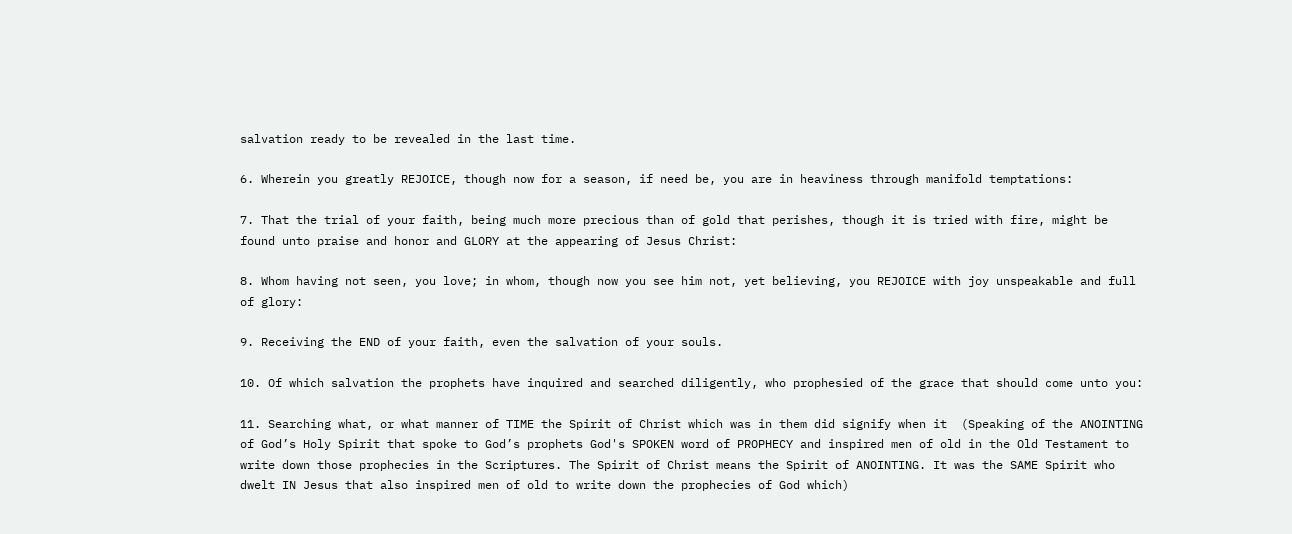salvation ready to be revealed in the last time.

6. Wherein you greatly REJOICE, though now for a season, if need be, you are in heaviness through manifold temptations:

7. That the trial of your faith, being much more precious than of gold that perishes, though it is tried with fire, might be found unto praise and honor and GLORY at the appearing of Jesus Christ:

8. Whom having not seen, you love; in whom, though now you see him not, yet believing, you REJOICE with joy unspeakable and full of glory:

9. Receiving the END of your faith, even the salvation of your souls.

10. Of which salvation the prophets have inquired and searched diligently, who prophesied of the grace that should come unto you:

11. Searching what, or what manner of TIME the Spirit of Christ which was in them did signify when it  (Speaking of the ANOINTING of God’s Holy Spirit that spoke to God’s prophets God's SPOKEN word of PROPHECY and inspired men of old in the Old Testament to write down those prophecies in the Scriptures. The Spirit of Christ means the Spirit of ANOINTING. It was the SAME Spirit who dwelt IN Jesus that also inspired men of old to write down the prophecies of God which)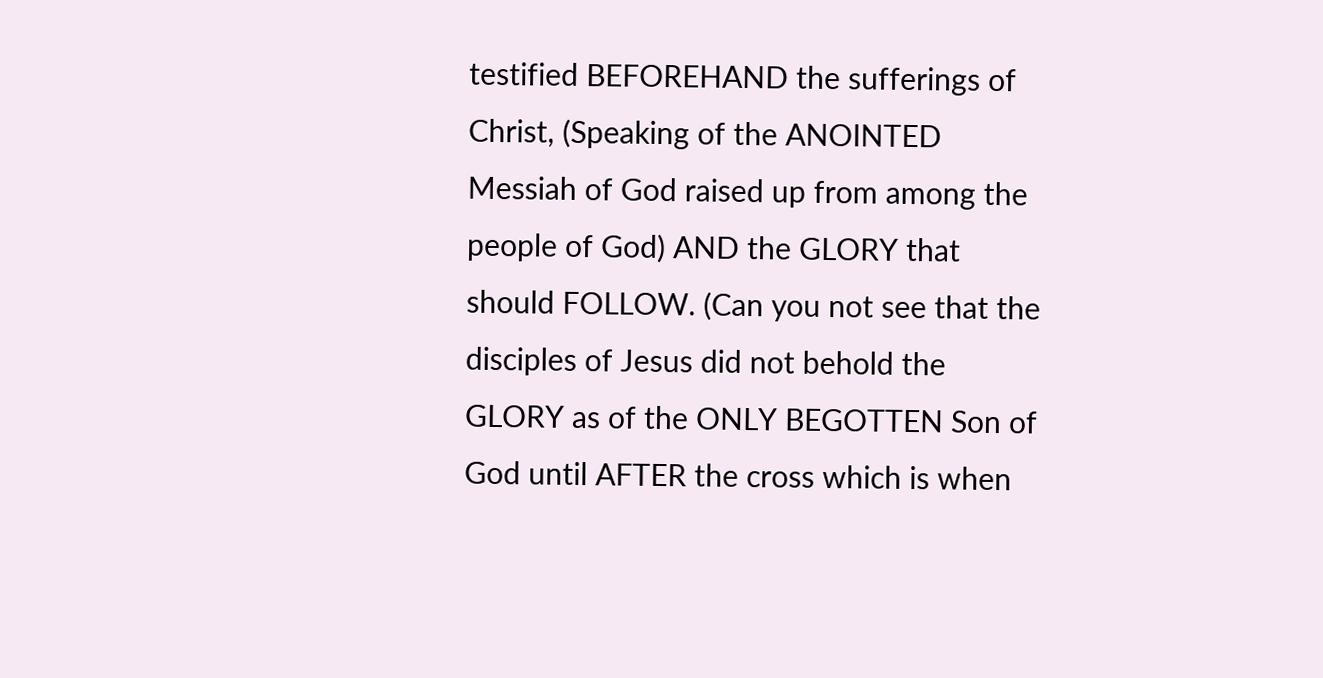testified BEFOREHAND the sufferings of Christ, (Speaking of the ANOINTED Messiah of God raised up from among the people of God) AND the GLORY that should FOLLOW. (Can you not see that the disciples of Jesus did not behold the GLORY as of the ONLY BEGOTTEN Son of God until AFTER the cross which is when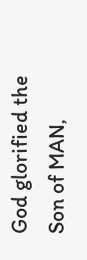God glorified the Son of MAN,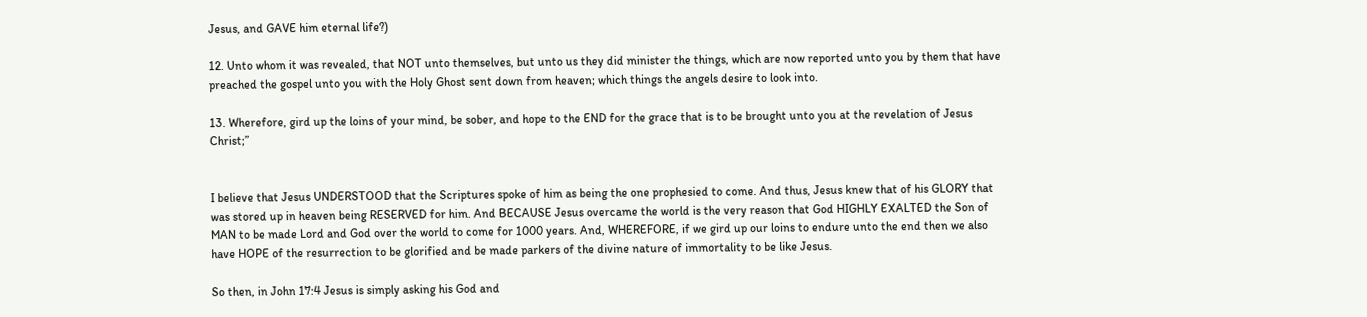Jesus, and GAVE him eternal life?)

12. Unto whom it was revealed, that NOT unto themselves, but unto us they did minister the things, which are now reported unto you by them that have preached the gospel unto you with the Holy Ghost sent down from heaven; which things the angels desire to look into.

13. Wherefore, gird up the loins of your mind, be sober, and hope to the END for the grace that is to be brought unto you at the revelation of Jesus Christ;”


I believe that Jesus UNDERSTOOD that the Scriptures spoke of him as being the one prophesied to come. And thus, Jesus knew that of his GLORY that was stored up in heaven being RESERVED for him. And BECAUSE Jesus overcame the world is the very reason that God HIGHLY EXALTED the Son of MAN to be made Lord and God over the world to come for 1000 years. And, WHEREFORE, if we gird up our loins to endure unto the end then we also have HOPE of the resurrection to be glorified and be made parkers of the divine nature of immortality to be like Jesus.

So then, in John 17:4 Jesus is simply asking his God and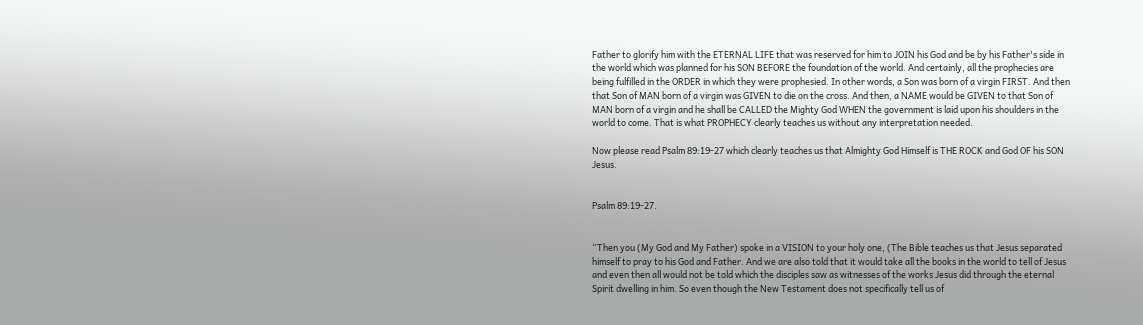Father to glorify him with the ETERNAL LIFE that was reserved for him to JOIN his God and be by his Father's side in the world which was planned for his SON BEFORE the foundation of the world. And certainly, all the prophecies are being fulfilled in the ORDER in which they were prophesied. In other words, a Son was born of a virgin FIRST. And then that Son of MAN born of a virgin was GIVEN to die on the cross. And then, a NAME would be GIVEN to that Son of MAN born of a virgin and he shall be CALLED the Mighty God WHEN the government is laid upon his shoulders in the world to come. That is what PROPHECY clearly teaches us without any interpretation needed.

Now please read Psalm 89:19-27 which clearly teaches us that Almighty God Himself is THE ROCK and God OF his SON Jesus.


Psalm 89:19-27.


“Then you (My God and My Father) spoke in a VISION to your holy one, (The Bible teaches us that Jesus separated himself to pray to his God and Father. And we are also told that it would take all the books in the world to tell of Jesus and even then all would not be told which the disciples saw as witnesses of the works Jesus did through the eternal Spirit dwelling in him. So even though the New Testament does not specifically tell us of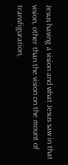Jesus having a vision and what Jesus saw in that vision, other than the vision on the mount of transfiguration,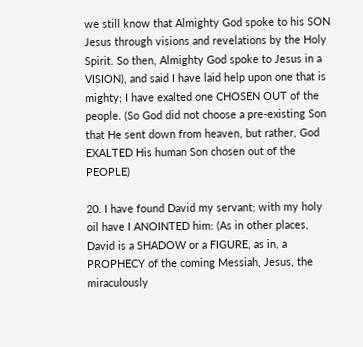we still know that Almighty God spoke to his SON Jesus through visions and revelations by the Holy Spirit. So then, Almighty God spoke to Jesus in a VISION), and said I have laid help upon one that is mighty; I have exalted one CHOSEN OUT of the people. (So God did not choose a pre-existing Son that He sent down from heaven, but rather, God EXALTED His human Son chosen out of the PEOPLE)

20. I have found David my servant; with my holy oil have I ANOINTED him: (As in other places, David is a SHADOW or a FIGURE, as in, a PROPHECY of the coming Messiah, Jesus, the miraculously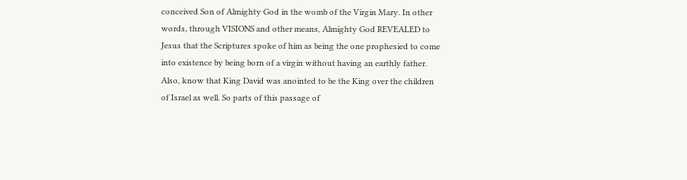conceived Son of Almighty God in the womb of the Virgin Mary. In other words, through VISIONS and other means, Almighty God REVEALED to Jesus that the Scriptures spoke of him as being the one prophesied to come into existence by being born of a virgin without having an earthly father. Also, know that King David was anointed to be the King over the children of Israel as well. So parts of this passage of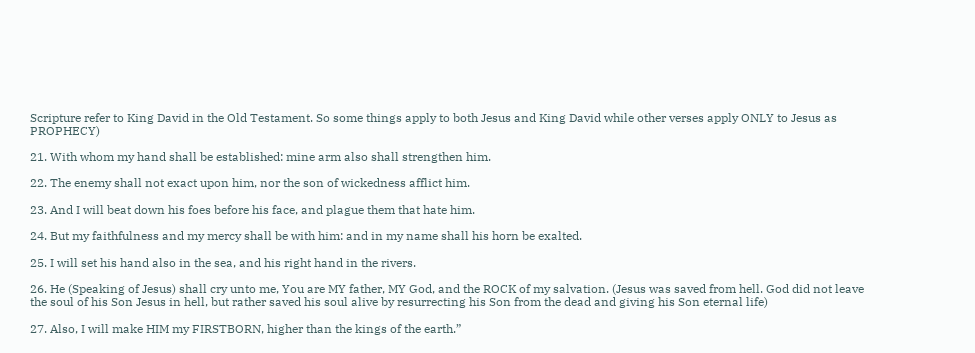Scripture refer to King David in the Old Testament. So some things apply to both Jesus and King David while other verses apply ONLY to Jesus as PROPHECY)

21. With whom my hand shall be established: mine arm also shall strengthen him.

22. The enemy shall not exact upon him, nor the son of wickedness afflict him.

23. And I will beat down his foes before his face, and plague them that hate him.

24. But my faithfulness and my mercy shall be with him: and in my name shall his horn be exalted.

25. I will set his hand also in the sea, and his right hand in the rivers.

26. He (Speaking of Jesus) shall cry unto me, You are MY father, MY God, and the ROCK of my salvation. (Jesus was saved from hell. God did not leave the soul of his Son Jesus in hell, but rather saved his soul alive by resurrecting his Son from the dead and giving his Son eternal life)

27. Also, I will make HIM my FIRSTBORN, higher than the kings of the earth.”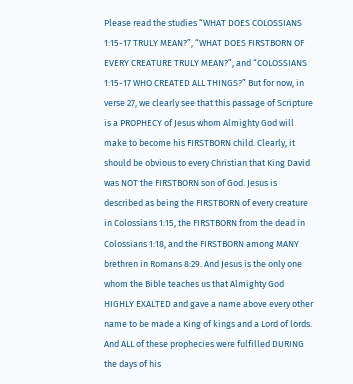Please read the studies “WHAT DOES COLOSSIANS 1:15-17 TRULY MEAN?”, “WHAT DOES FIRSTBORN OF EVERY CREATURE TRULY MEAN?”, and “COLOSSIANS 1:15-17 WHO CREATED ALL THINGS?” But for now, in verse 27, we clearly see that this passage of Scripture is a PROPHECY of Jesus whom Almighty God will make to become his FIRSTBORN child. Clearly, it should be obvious to every Christian that King David was NOT the FIRSTBORN son of God. Jesus is described as being the FIRSTBORN of every creature in Colossians 1:15, the FIRSTBORN from the dead in Colossians 1:18, and the FIRSTBORN among MANY brethren in Romans 8:29. And Jesus is the only one whom the Bible teaches us that Almighty God HIGHLY EXALTED and gave a name above every other name to be made a King of kings and a Lord of lords. And ALL of these prophecies were fulfilled DURING the days of his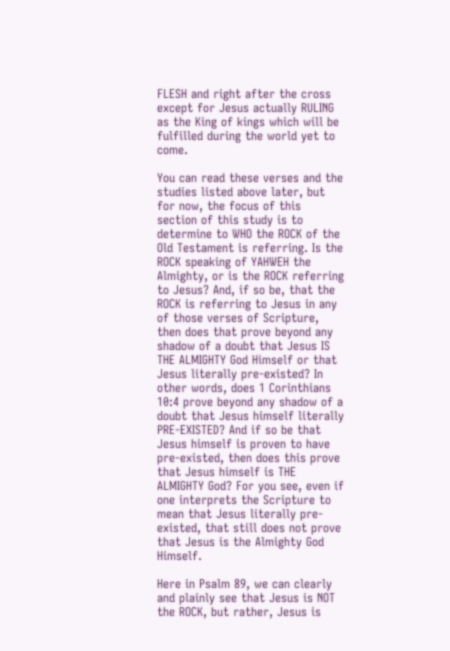FLESH and right after the cross except for Jesus actually RULING as the King of kings which will be fulfilled during the world yet to come.

You can read these verses and the studies listed above later, but for now, the focus of this section of this study is to determine to WHO the ROCK of the Old Testament is referring. Is the ROCK speaking of YAHWEH the Almighty, or is the ROCK referring to Jesus? And, if so be, that the ROCK is referring to Jesus in any of those verses of Scripture, then does that prove beyond any shadow of a doubt that Jesus IS THE ALMIGHTY God Himself or that Jesus literally pre-existed? In other words, does 1 Corinthians 10:4 prove beyond any shadow of a doubt that Jesus himself literally PRE-EXISTED? And if so be that Jesus himself is proven to have pre-existed, then does this prove that Jesus himself is THE ALMIGHTY God? For you see, even if one interprets the Scripture to mean that Jesus literally pre-existed, that still does not prove that Jesus is the Almighty God Himself.

Here in Psalm 89, we can clearly and plainly see that Jesus is NOT the ROCK, but rather, Jesus is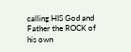calling HIS God and Father the ROCK of his own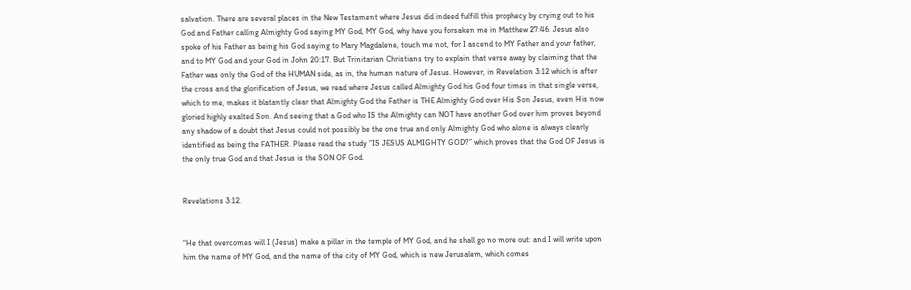salvation. There are several places in the New Testament where Jesus did indeed fulfill this prophecy by crying out to his God and Father calling Almighty God saying MY God, MY God, why have you forsaken me in Matthew 27:46. Jesus also spoke of his Father as being his God saying to Mary Magdalene, touch me not, for I ascend to MY Father and your father, and to MY God and your God in John 20:17. But Trinitarian Christians try to explain that verse away by claiming that the Father was only the God of the HUMAN side, as in, the human nature of Jesus. However, in Revelation 3:12 which is after the cross and the glorification of Jesus, we read where Jesus called Almighty God his God four times in that single verse, which to me, makes it blatantly clear that Almighty God the Father is THE Almighty God over His Son Jesus, even His now gloried highly exalted Son. And seeing that a God who IS the Almighty can NOT have another God over him proves beyond any shadow of a doubt that Jesus could not possibly be the one true and only Almighty God who alone is always clearly identified as being the FATHER. Please read the study “IS JESUS ALMIGHTY GOD?” which proves that the God OF Jesus is the only true God and that Jesus is the SON OF God.


Revelations 3:12.


“He that overcomes will I (Jesus) make a pillar in the temple of MY God, and he shall go no more out: and I will write upon him the name of MY God, and the name of the city of MY God, which is new Jerusalem, which comes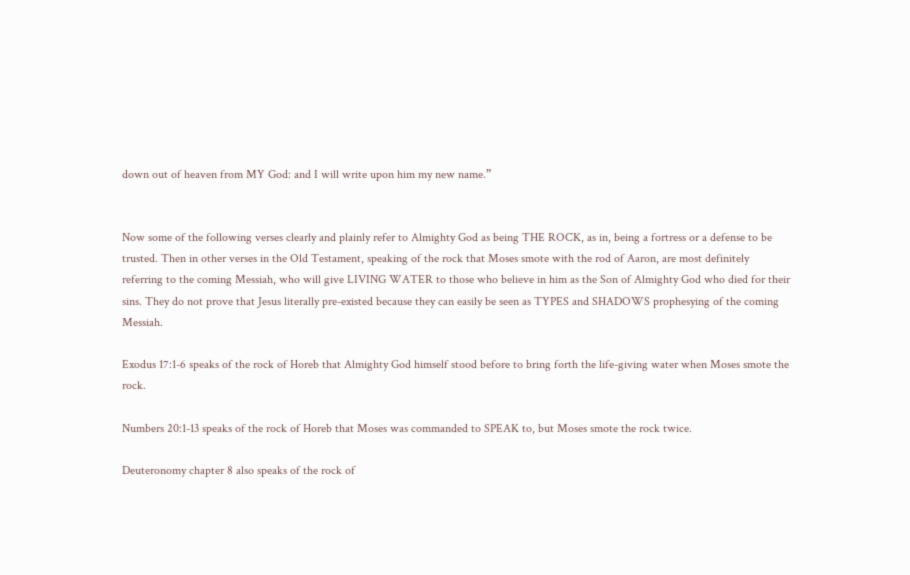down out of heaven from MY God: and I will write upon him my new name.”


Now some of the following verses clearly and plainly refer to Almighty God as being THE ROCK, as in, being a fortress or a defense to be trusted. Then in other verses in the Old Testament, speaking of the rock that Moses smote with the rod of Aaron, are most definitely referring to the coming Messiah, who will give LIVING WATER to those who believe in him as the Son of Almighty God who died for their sins. They do not prove that Jesus literally pre-existed because they can easily be seen as TYPES and SHADOWS prophesying of the coming Messiah.

Exodus 17:1-6 speaks of the rock of Horeb that Almighty God himself stood before to bring forth the life-giving water when Moses smote the rock.

Numbers 20:1-13 speaks of the rock of Horeb that Moses was commanded to SPEAK to, but Moses smote the rock twice.

Deuteronomy chapter 8 also speaks of the rock of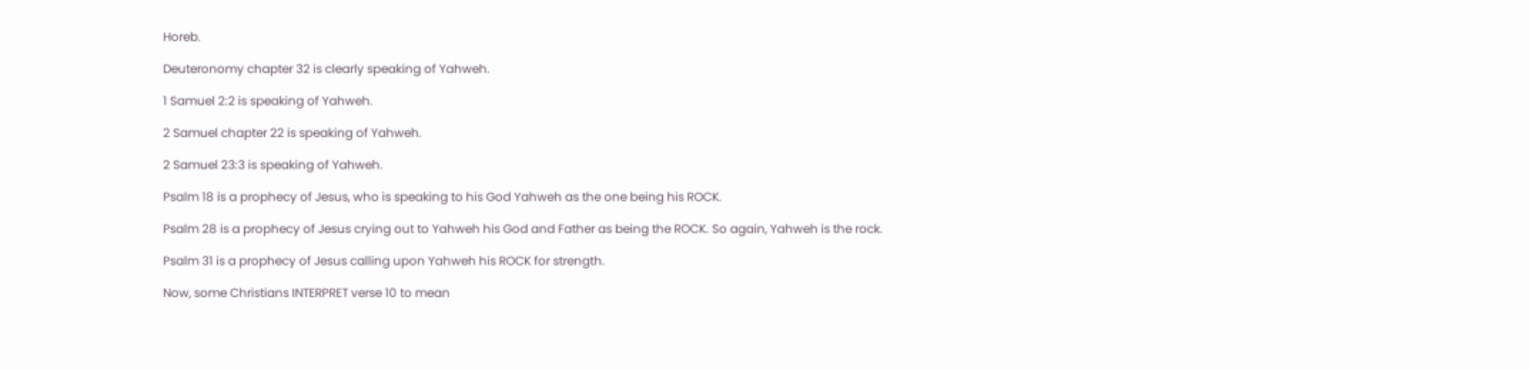Horeb.

Deuteronomy chapter 32 is clearly speaking of Yahweh.

1 Samuel 2:2 is speaking of Yahweh.

2 Samuel chapter 22 is speaking of Yahweh.

2 Samuel 23:3 is speaking of Yahweh.

Psalm 18 is a prophecy of Jesus, who is speaking to his God Yahweh as the one being his ROCK.

Psalm 28 is a prophecy of Jesus crying out to Yahweh his God and Father as being the ROCK. So again, Yahweh is the rock.

Psalm 31 is a prophecy of Jesus calling upon Yahweh his ROCK for strength.

Now, some Christians INTERPRET verse 10 to mean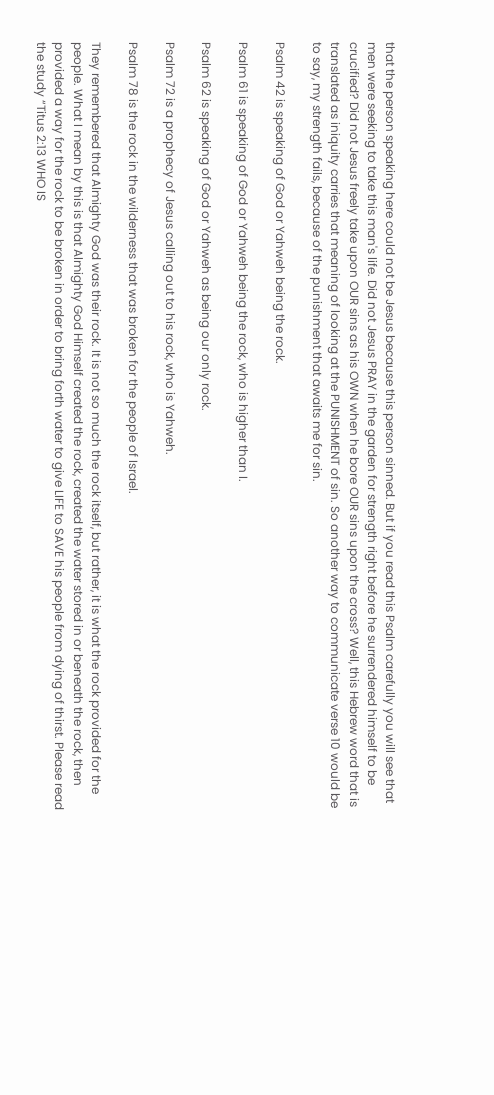that the person speaking here could not be Jesus because this person sinned. But if you read this Psalm carefully you will see that men were seeking to take this man's life. Did not Jesus PRAY in the garden for strength right before he surrendered himself to be crucified? Did not Jesus freely take upon OUR sins as his OWN when he bore OUR sins upon the cross? Well, this Hebrew word that is translated as iniquity carries that meaning of looking at the PUNISHMENT of sin. So another way to communicate verse 10 would be to say, my strength fails, because of the punishment that awaits me for sin.

Psalm 42 is speaking of God or Yahweh being the rock.

Psalm 61 is speaking of God or Yahweh being the rock, who is higher than I.

Psalm 62 is speaking of God or Yahweh as being our only rock.

Psalm 72 is a prophecy of Jesus calling out to his rock, who is Yahweh.

Psalm 78 is the rock in the wilderness that was broken for the people of Israel.

They remembered that Almighty God was their rock. It is not so much the rock itself, but rather, it is what the rock provided for the people. What I mean by this is that Almighty God Himself created the rock, created the water stored in or beneath the rock, then provided a way for the rock to be broken in order to bring forth water to give LIFE to SAVE his people from dying of thirst. Please read the study “Titus 2:13 WHO IS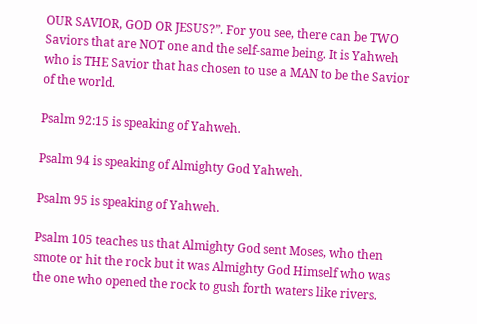OUR SAVIOR, GOD OR JESUS?”. For you see, there can be TWO Saviors that are NOT one and the self-same being. It is Yahweh who is THE Savior that has chosen to use a MAN to be the Savior of the world.

Psalm 92:15 is speaking of Yahweh.

Psalm 94 is speaking of Almighty God Yahweh.

Psalm 95 is speaking of Yahweh.

Psalm 105 teaches us that Almighty God sent Moses, who then smote or hit the rock but it was Almighty God Himself who was the one who opened the rock to gush forth waters like rivers.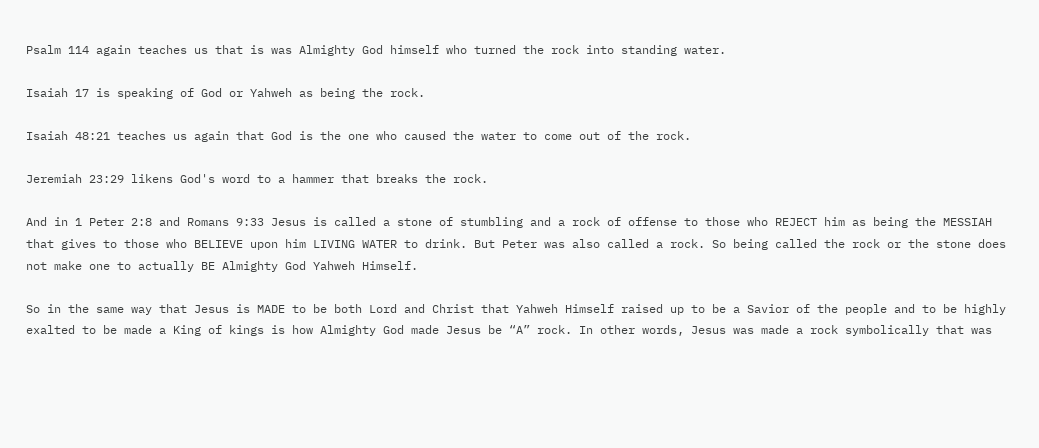Psalm 114 again teaches us that is was Almighty God himself who turned the rock into standing water.

Isaiah 17 is speaking of God or Yahweh as being the rock.

Isaiah 48:21 teaches us again that God is the one who caused the water to come out of the rock.

Jeremiah 23:29 likens God's word to a hammer that breaks the rock.

And in 1 Peter 2:8 and Romans 9:33 Jesus is called a stone of stumbling and a rock of offense to those who REJECT him as being the MESSIAH that gives to those who BELIEVE upon him LIVING WATER to drink. But Peter was also called a rock. So being called the rock or the stone does not make one to actually BE Almighty God Yahweh Himself.

So in the same way that Jesus is MADE to be both Lord and Christ that Yahweh Himself raised up to be a Savior of the people and to be highly exalted to be made a King of kings is how Almighty God made Jesus be “A” rock. In other words, Jesus was made a rock symbolically that was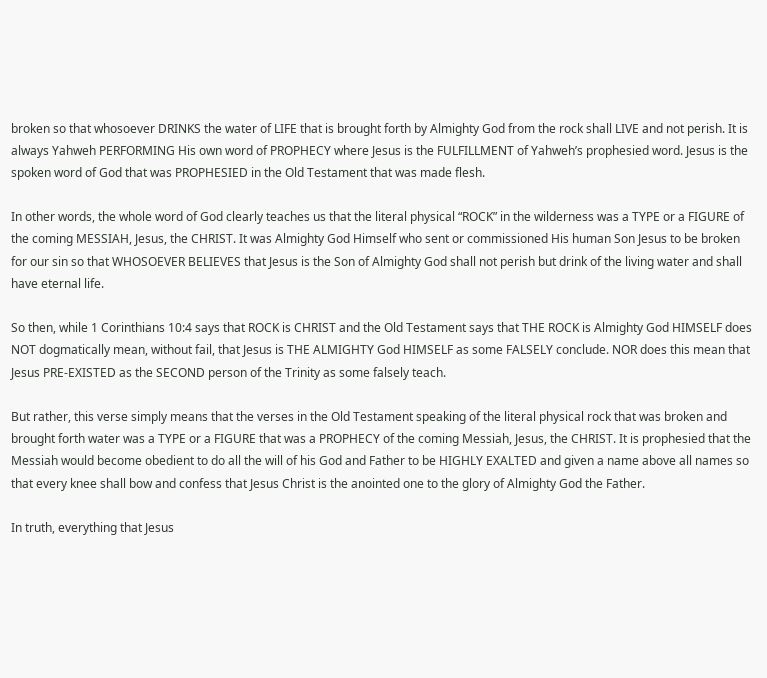broken so that whosoever DRINKS the water of LIFE that is brought forth by Almighty God from the rock shall LIVE and not perish. It is always Yahweh PERFORMING His own word of PROPHECY where Jesus is the FULFILLMENT of Yahweh’s prophesied word. Jesus is the spoken word of God that was PROPHESIED in the Old Testament that was made flesh.

In other words, the whole word of God clearly teaches us that the literal physical “ROCK” in the wilderness was a TYPE or a FIGURE of the coming MESSIAH, Jesus, the CHRIST. It was Almighty God Himself who sent or commissioned His human Son Jesus to be broken for our sin so that WHOSOEVER BELIEVES that Jesus is the Son of Almighty God shall not perish but drink of the living water and shall have eternal life.

So then, while 1 Corinthians 10:4 says that ROCK is CHRIST and the Old Testament says that THE ROCK is Almighty God HIMSELF does NOT dogmatically mean, without fail, that Jesus is THE ALMIGHTY God HIMSELF as some FALSELY conclude. NOR does this mean that Jesus PRE-EXISTED as the SECOND person of the Trinity as some falsely teach.

But rather, this verse simply means that the verses in the Old Testament speaking of the literal physical rock that was broken and brought forth water was a TYPE or a FIGURE that was a PROPHECY of the coming Messiah, Jesus, the CHRIST. It is prophesied that the Messiah would become obedient to do all the will of his God and Father to be HIGHLY EXALTED and given a name above all names so that every knee shall bow and confess that Jesus Christ is the anointed one to the glory of Almighty God the Father.

In truth, everything that Jesus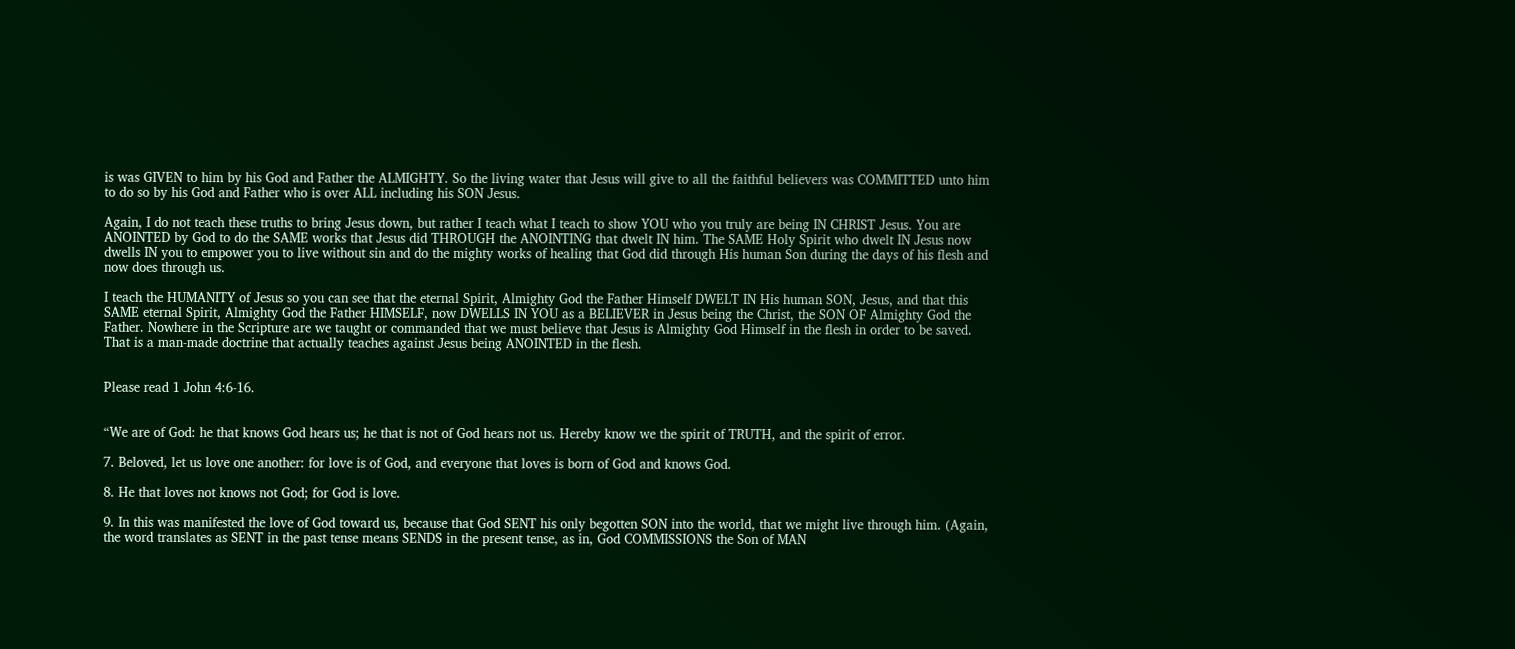is was GIVEN to him by his God and Father the ALMIGHTY. So the living water that Jesus will give to all the faithful believers was COMMITTED unto him to do so by his God and Father who is over ALL including his SON Jesus.

Again, I do not teach these truths to bring Jesus down, but rather I teach what I teach to show YOU who you truly are being IN CHRIST Jesus. You are ANOINTED by God to do the SAME works that Jesus did THROUGH the ANOINTING that dwelt IN him. The SAME Holy Spirit who dwelt IN Jesus now dwells IN you to empower you to live without sin and do the mighty works of healing that God did through His human Son during the days of his flesh and now does through us.

I teach the HUMANITY of Jesus so you can see that the eternal Spirit, Almighty God the Father Himself DWELT IN His human SON, Jesus, and that this SAME eternal Spirit, Almighty God the Father HIMSELF, now DWELLS IN YOU as a BELIEVER in Jesus being the Christ, the SON OF Almighty God the Father. Nowhere in the Scripture are we taught or commanded that we must believe that Jesus is Almighty God Himself in the flesh in order to be saved. That is a man-made doctrine that actually teaches against Jesus being ANOINTED in the flesh.


Please read 1 John 4:6-16.


“We are of God: he that knows God hears us; he that is not of God hears not us. Hereby know we the spirit of TRUTH, and the spirit of error.

7. Beloved, let us love one another: for love is of God, and everyone that loves is born of God and knows God.

8. He that loves not knows not God; for God is love.

9. In this was manifested the love of God toward us, because that God SENT his only begotten SON into the world, that we might live through him. (Again, the word translates as SENT in the past tense means SENDS in the present tense, as in, God COMMISSIONS the Son of MAN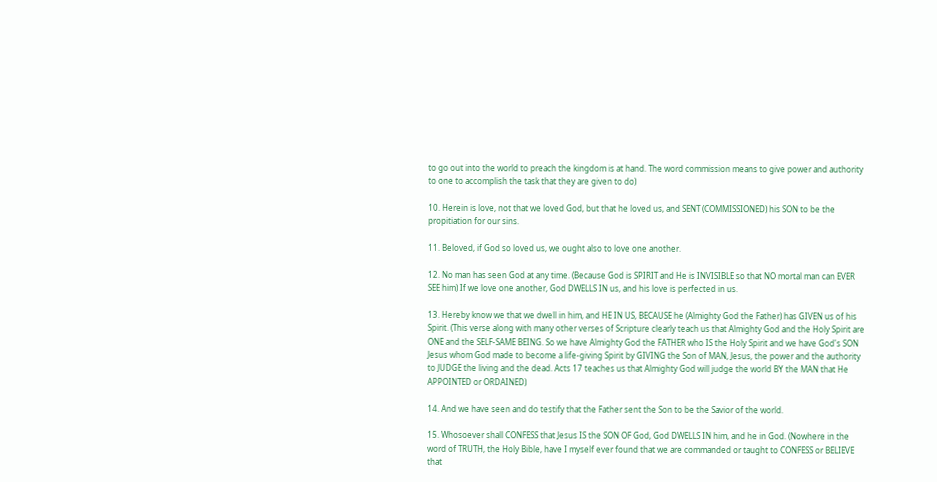to go out into the world to preach the kingdom is at hand. The word commission means to give power and authority to one to accomplish the task that they are given to do)

10. Herein is love, not that we loved God, but that he loved us, and SENT (COMMISSIONED) his SON to be the propitiation for our sins.

11. Beloved, if God so loved us, we ought also to love one another.

12. No man has seen God at any time. (Because God is SPIRIT and He is INVISIBLE so that NO mortal man can EVER SEE him) If we love one another, God DWELLS IN us, and his love is perfected in us.

13. Hereby know we that we dwell in him, and HE IN US, BECAUSE he (Almighty God the Father) has GIVEN us of his Spirit. (This verse along with many other verses of Scripture clearly teach us that Almighty God and the Holy Spirit are ONE and the SELF-SAME BEING. So we have Almighty God the FATHER who IS the Holy Spirit and we have God's SON Jesus whom God made to become a life-giving Spirit by GIVING the Son of MAN, Jesus, the power and the authority to JUDGE the living and the dead. Acts 17 teaches us that Almighty God will judge the world BY the MAN that He APPOINTED or ORDAINED)

14. And we have seen and do testify that the Father sent the Son to be the Savior of the world.

15. Whosoever shall CONFESS that Jesus IS the SON OF God, God DWELLS IN him, and he in God. (Nowhere in the word of TRUTH, the Holy Bible, have I myself ever found that we are commanded or taught to CONFESS or BELIEVE that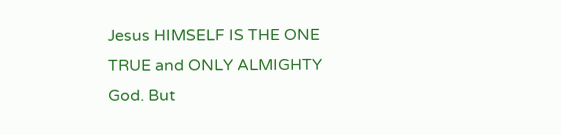Jesus HIMSELF IS THE ONE TRUE and ONLY ALMIGHTY God. But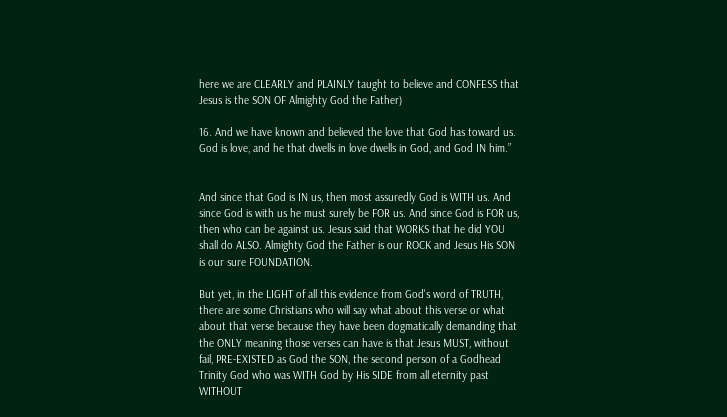here we are CLEARLY and PLAINLY taught to believe and CONFESS that Jesus is the SON OF Almighty God the Father)

16. And we have known and believed the love that God has toward us. God is love, and he that dwells in love dwells in God, and God IN him.”


And since that God is IN us, then most assuredly God is WITH us. And since God is with us he must surely be FOR us. And since God is FOR us, then who can be against us. Jesus said that WORKS that he did YOU shall do ALSO. Almighty God the Father is our ROCK and Jesus His SON is our sure FOUNDATION.

But yet, in the LIGHT of all this evidence from God's word of TRUTH, there are some Christians who will say what about this verse or what about that verse because they have been dogmatically demanding that the ONLY meaning those verses can have is that Jesus MUST, without fail, PRE-EXISTED as God the SON, the second person of a Godhead Trinity God who was WITH God by His SIDE from all eternity past WITHOUT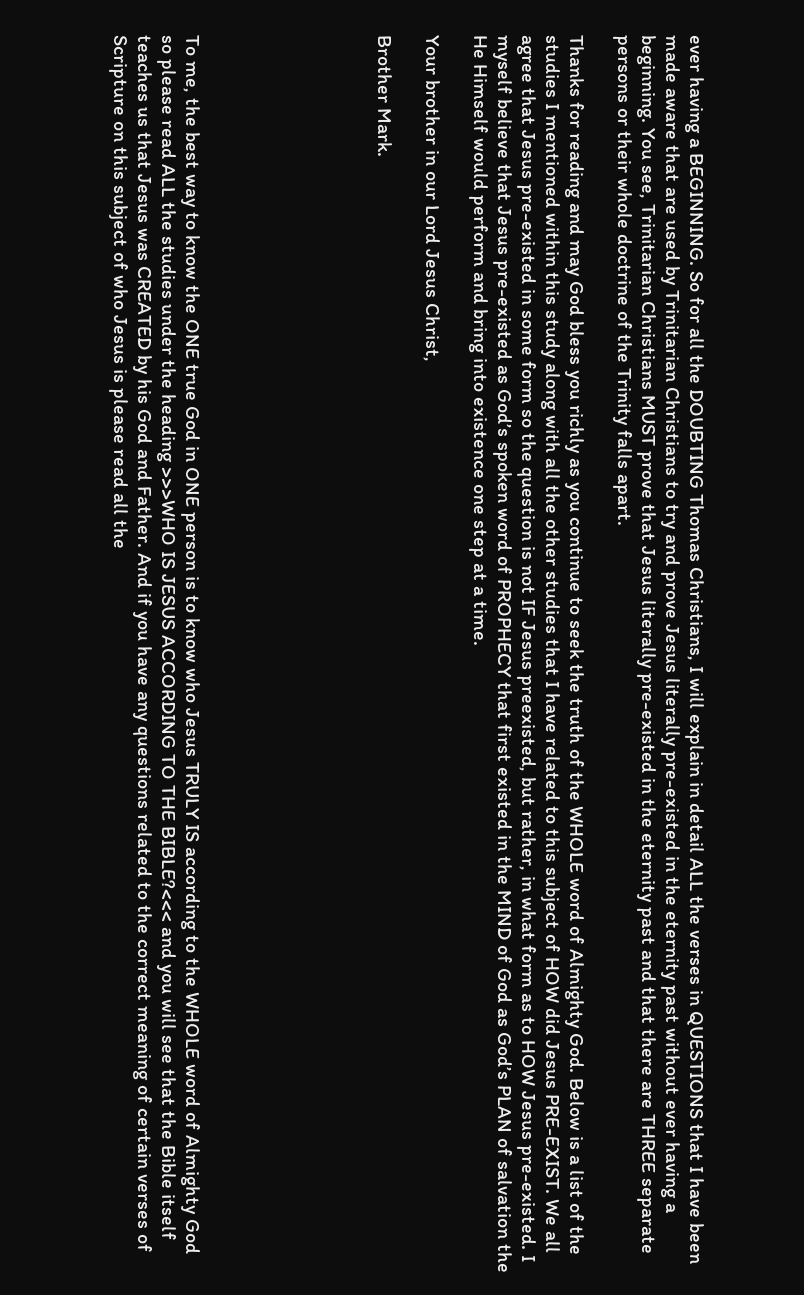ever having a BEGINNING. So for all the DOUBTING Thomas Christians, I will explain in detail ALL the verses in QUESTIONS that I have been made aware that are used by Trinitarian Christians to try and prove Jesus literally pre-existed in the eternity past without ever having a beginning. You see, Trinitarian Christians MUST prove that Jesus literally pre-existed in the eternity past and that there are THREE separate persons or their whole doctrine of the Trinity falls apart.

Thanks for reading and may God bless you richly as you continue to seek the truth of the WHOLE word of Almighty God. Below is a list of the studies I mentioned within this study along with all the other studies that I have related to this subject of HOW did Jesus PRE-EXIST. We all agree that Jesus pre-existed in some form so the question is not IF Jesus preexisted, but rather, in what form as to HOW Jesus pre-existed. I myself believe that Jesus pre-existed as God’s spoken word of PROPHECY that first existed in the MIND of God as God’s PLAN of salvation the He Himself would perform and bring into existence one step at a time.

Your brother in our Lord Jesus Christ,

Brother Mark.







To me, the best way to know the ONE true God in ONE person is to know who Jesus TRULY IS according to the WHOLE word of Almighty God so please read ALL the studies under the heading >>>WHO IS JESUS ACCORDING TO THE BIBLE?<<< and you will see that the Bible itself teaches us that Jesus was CREATED by his God and Father. And if you have any questions related to the correct meaning of certain verses of Scripture on this subject of who Jesus is please read all the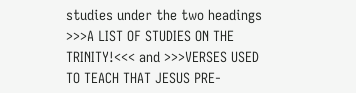studies under the two headings >>>A LIST OF STUDIES ON THE TRINITY!<<< and >>>VERSES USED TO TEACH THAT JESUS PRE-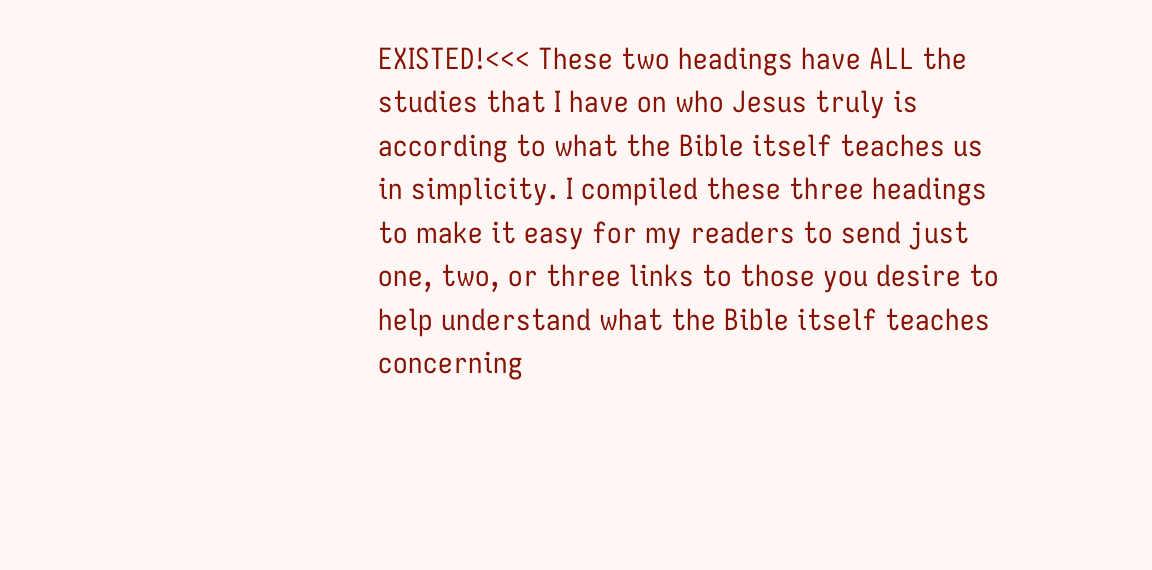EXISTED!<<< These two headings have ALL the studies that I have on who Jesus truly is according to what the Bible itself teaches us in simplicity. I compiled these three headings to make it easy for my readers to send just one, two, or three links to those you desire to help understand what the Bible itself teaches concerning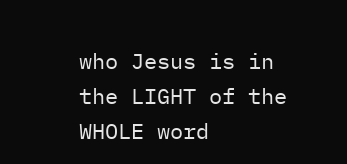who Jesus is in the LIGHT of the WHOLE word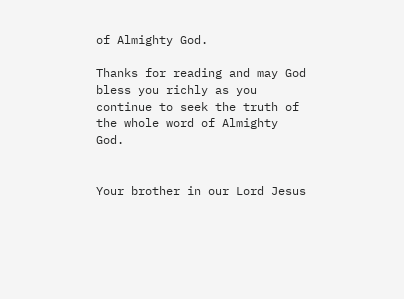of Almighty God.

Thanks for reading and may God bless you richly as you continue to seek the truth of the whole word of Almighty God.


Your brother in our Lord Jesus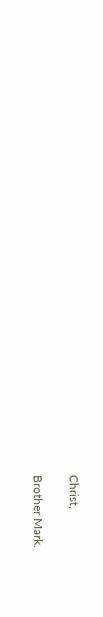Christ,

Brother Mark.